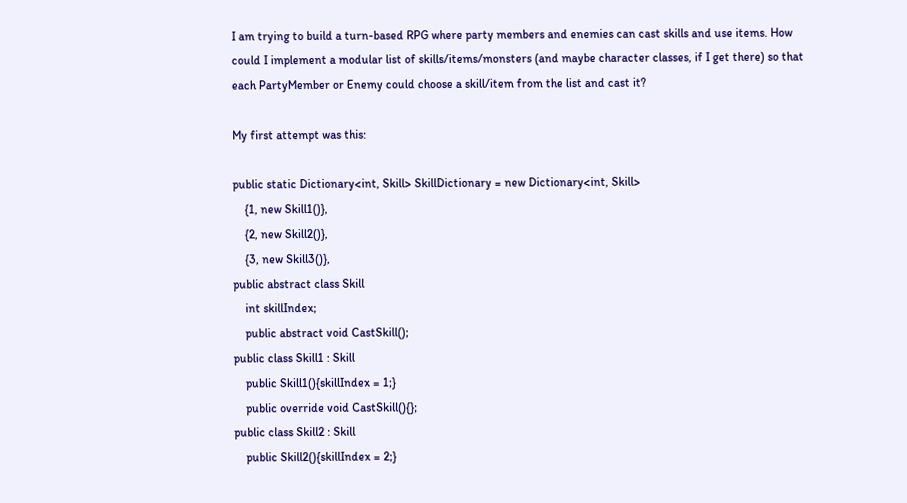I am trying to build a turn-based RPG where party members and enemies can cast skills and use items. How could I implement a modular list of skills/items/monsters (and maybe character classes, if I get there) so that each PartyMember or Enemy could choose a skill/item from the list and cast it?

My first attempt was this:

public static Dictionary<int, Skill> SkillDictionary = new Dictionary<int, Skill>
    {1, new Skill1()},
    {2, new Skill2()},
    {3, new Skill3()},
public abstract class Skill
    int skillIndex;
    public abstract void CastSkill();
public class Skill1 : Skill
    public Skill1(){skillIndex = 1;}
    public override void CastSkill(){};
public class Skill2 : Skill
    public Skill2(){skillIndex = 2;}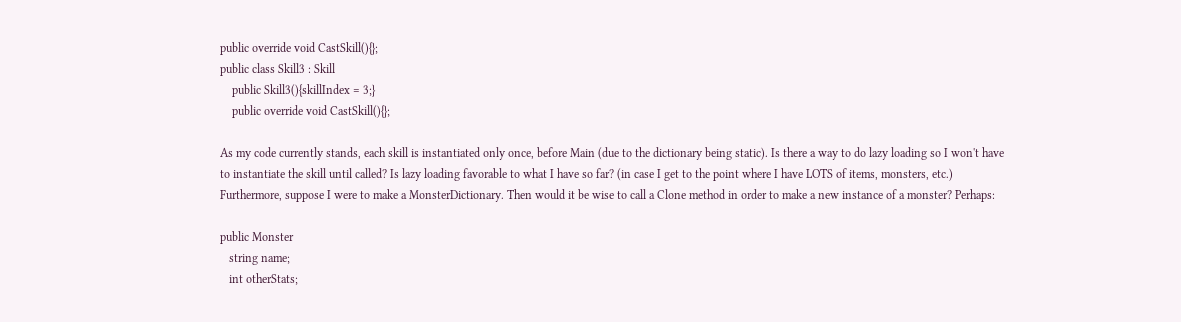public override void CastSkill(){};
public class Skill3 : Skill
    public Skill3(){skillIndex = 3;}
    public override void CastSkill(){};

As my code currently stands, each skill is instantiated only once, before Main (due to the dictionary being static). Is there a way to do lazy loading so I won't have to instantiate the skill until called? Is lazy loading favorable to what I have so far? (in case I get to the point where I have LOTS of items, monsters, etc.) Furthermore, suppose I were to make a MonsterDictionary. Then would it be wise to call a Clone method in order to make a new instance of a monster? Perhaps:

public Monster
   string name;
   int otherStats;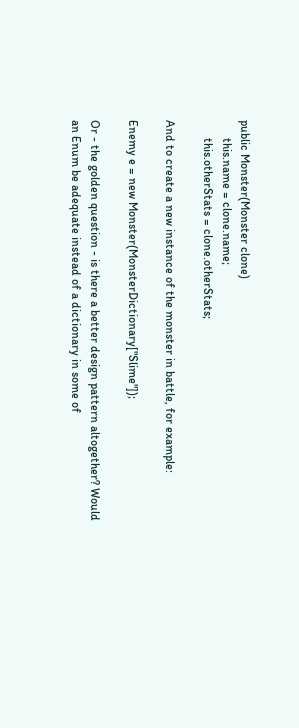public Monster(Monster clone)
      this.name = clone.name;
      this.otherStats = clone.otherStats;

And to create a new instance of the monster in battle, for example:

Enemy e = new Monster(MonsterDictionary["Slime"]);

Or - the golden question - is there a better design pattern altogether? Would an Enum be adequate instead of a dictionary in some of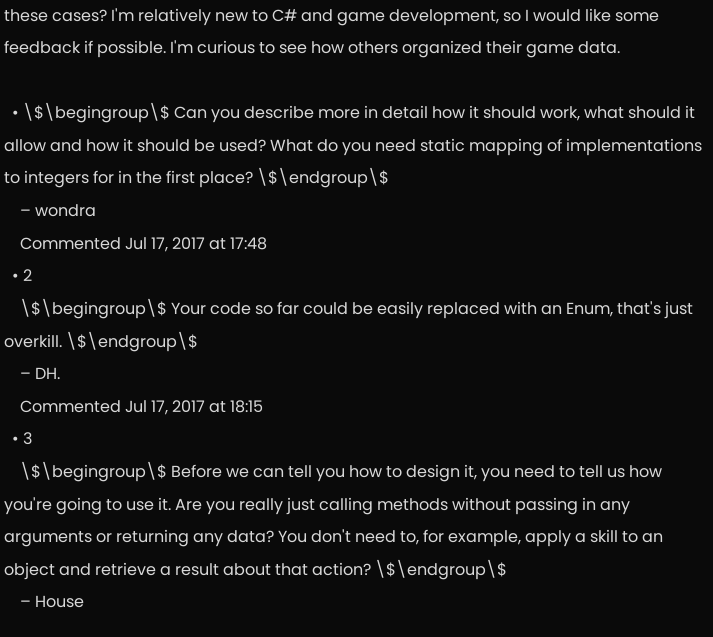these cases? I'm relatively new to C# and game development, so I would like some feedback if possible. I'm curious to see how others organized their game data.

  • \$\begingroup\$ Can you describe more in detail how it should work, what should it allow and how it should be used? What do you need static mapping of implementations to integers for in the first place? \$\endgroup\$
    – wondra
    Commented Jul 17, 2017 at 17:48
  • 2
    \$\begingroup\$ Your code so far could be easily replaced with an Enum, that's just overkill. \$\endgroup\$
    – DH.
    Commented Jul 17, 2017 at 18:15
  • 3
    \$\begingroup\$ Before we can tell you how to design it, you need to tell us how you're going to use it. Are you really just calling methods without passing in any arguments or returning any data? You don't need to, for example, apply a skill to an object and retrieve a result about that action? \$\endgroup\$
    – House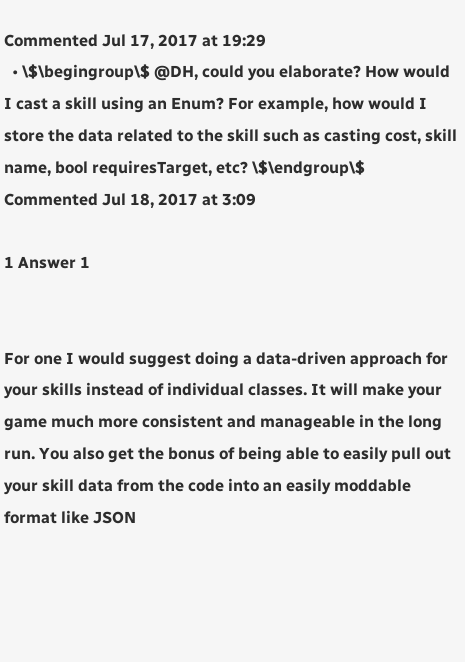Commented Jul 17, 2017 at 19:29
  • \$\begingroup\$ @DH, could you elaborate? How would I cast a skill using an Enum? For example, how would I store the data related to the skill such as casting cost, skill name, bool requiresTarget, etc? \$\endgroup\$ Commented Jul 18, 2017 at 3:09

1 Answer 1


For one I would suggest doing a data-driven approach for your skills instead of individual classes. It will make your game much more consistent and manageable in the long run. You also get the bonus of being able to easily pull out your skill data from the code into an easily moddable format like JSON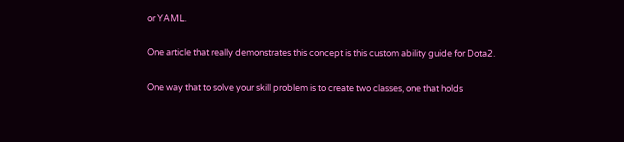or YAML.

One article that really demonstrates this concept is this custom ability guide for Dota2.

One way that to solve your skill problem is to create two classes, one that holds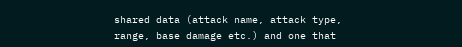shared data (attack name, attack type, range, base damage etc.) and one that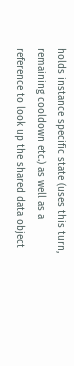holds instance specific state (uses this turn, remaining cooldown etc.) as well as a reference to look up the shared data object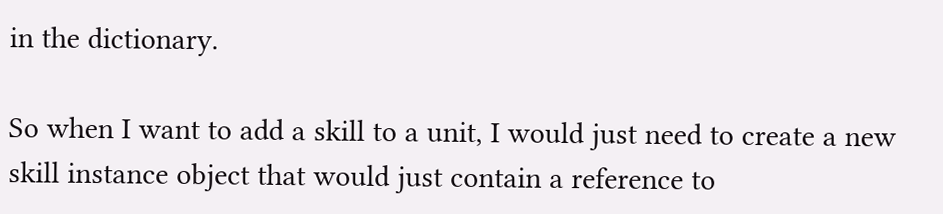in the dictionary.

So when I want to add a skill to a unit, I would just need to create a new skill instance object that would just contain a reference to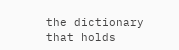the dictionary that holds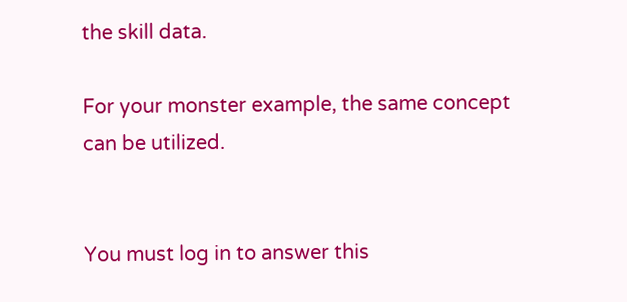the skill data.

For your monster example, the same concept can be utilized.


You must log in to answer this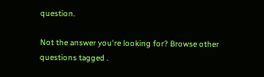question.

Not the answer you're looking for? Browse other questions tagged .